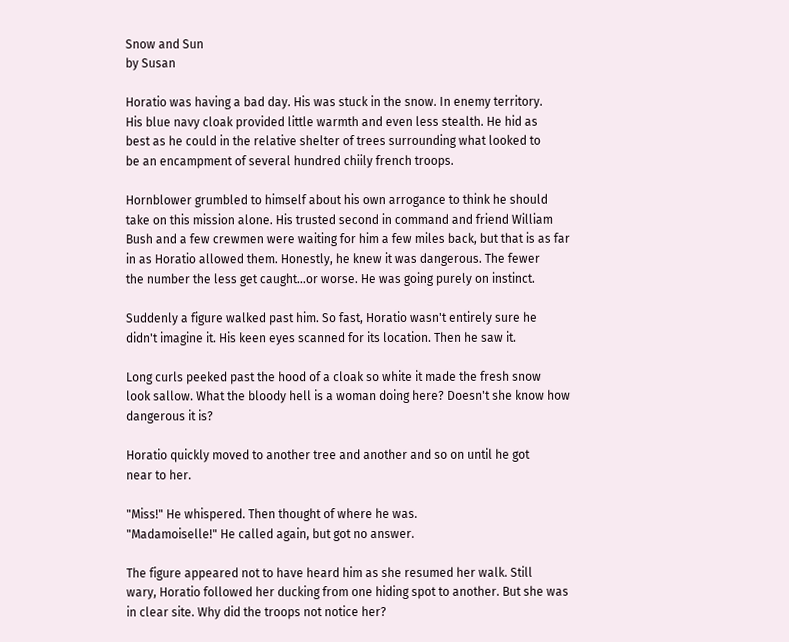Snow and Sun
by Susan

Horatio was having a bad day. His was stuck in the snow. In enemy territory.
His blue navy cloak provided little warmth and even less stealth. He hid as
best as he could in the relative shelter of trees surrounding what looked to
be an encampment of several hundred chiily french troops.

Hornblower grumbled to himself about his own arrogance to think he should
take on this mission alone. His trusted second in command and friend William
Bush and a few crewmen were waiting for him a few miles back, but that is as far
in as Horatio allowed them. Honestly, he knew it was dangerous. The fewer
the number the less get caught...or worse. He was going purely on instinct.

Suddenly a figure walked past him. So fast, Horatio wasn't entirely sure he
didn't imagine it. His keen eyes scanned for its location. Then he saw it.

Long curls peeked past the hood of a cloak so white it made the fresh snow
look sallow. What the bloody hell is a woman doing here? Doesn't she know how
dangerous it is?

Horatio quickly moved to another tree and another and so on until he got
near to her.

"Miss!" He whispered. Then thought of where he was.
"Madamoiselle!" He called again, but got no answer.

The figure appeared not to have heard him as she resumed her walk. Still
wary, Horatio followed her ducking from one hiding spot to another. But she was
in clear site. Why did the troops not notice her?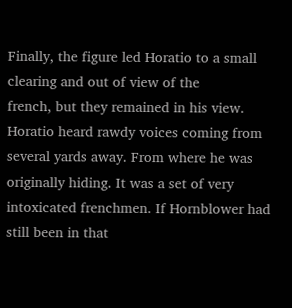Finally, the figure led Horatio to a small clearing and out of view of the
french, but they remained in his view. Horatio heard rawdy voices coming from
several yards away. From where he was originally hiding. It was a set of very
intoxicated frenchmen. If Hornblower had still been in that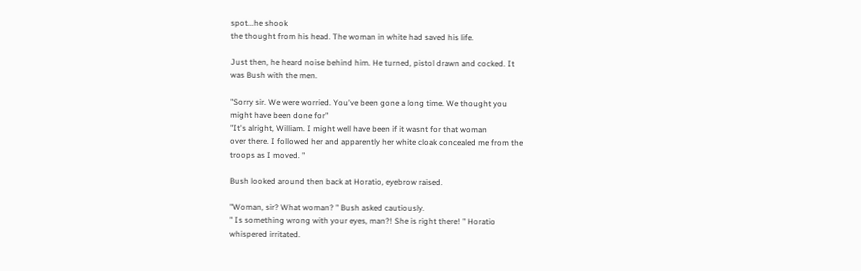spot...he shook
the thought from his head. The woman in white had saved his life.

Just then, he heard noise behind him. He turned, pistol drawn and cocked. It
was Bush with the men.

"Sorry sir. We were worried. You've been gone a long time. We thought you
might have been done for"
"It's alright, William. I might well have been if it wasnt for that woman
over there. I followed her and apparently her white cloak concealed me from the
troops as I moved. "

Bush looked around then back at Horatio, eyebrow raised.

"Woman, sir? What woman? " Bush asked cautiously.
" Is something wrong with your eyes, man?! She is right there! " Horatio
whispered irritated.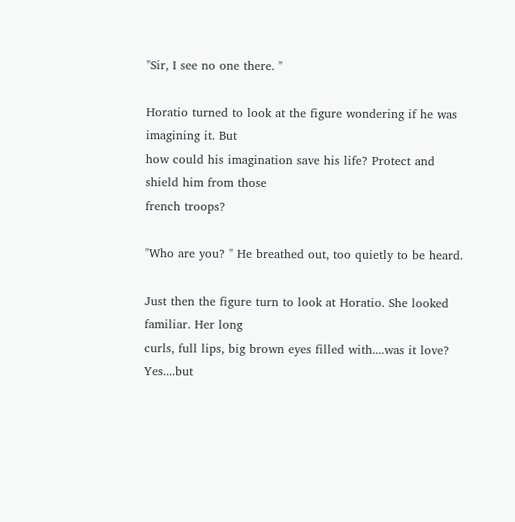"Sir, I see no one there. "

Horatio turned to look at the figure wondering if he was imagining it. But
how could his imagination save his life? Protect and shield him from those
french troops?

"Who are you? " He breathed out, too quietly to be heard.

Just then the figure turn to look at Horatio. She looked familiar. Her long
curls, full lips, big brown eyes filled with....was it love? Yes....but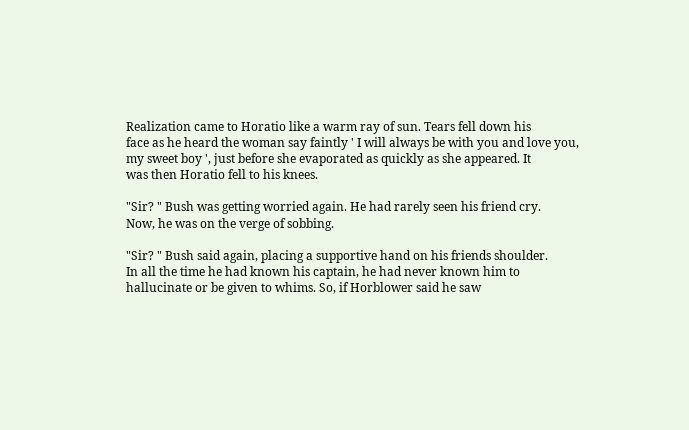Realization came to Horatio like a warm ray of sun. Tears fell down his
face as he heard the woman say faintly ' I will always be with you and love you,
my sweet boy ', just before she evaporated as quickly as she appeared. It
was then Horatio fell to his knees.

"Sir? " Bush was getting worried again. He had rarely seen his friend cry.
Now, he was on the verge of sobbing.

"Sir? " Bush said again, placing a supportive hand on his friends shoulder.
In all the time he had known his captain, he had never known him to
hallucinate or be given to whims. So, if Horblower said he saw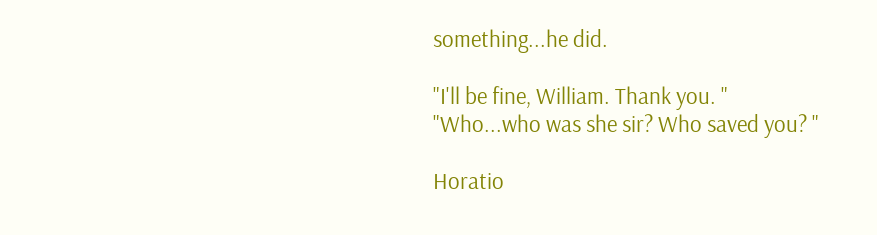something...he did.

"I'll be fine, William. Thank you. "
"Who...who was she sir? Who saved you? "

Horatio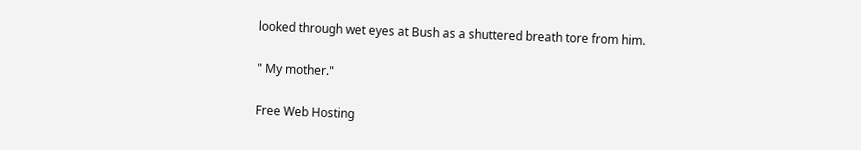looked through wet eyes at Bush as a shuttered breath tore from him.

" My mother."

Free Web Hosting